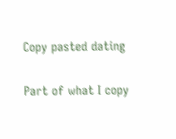Copy pasted dating

Part of what I copy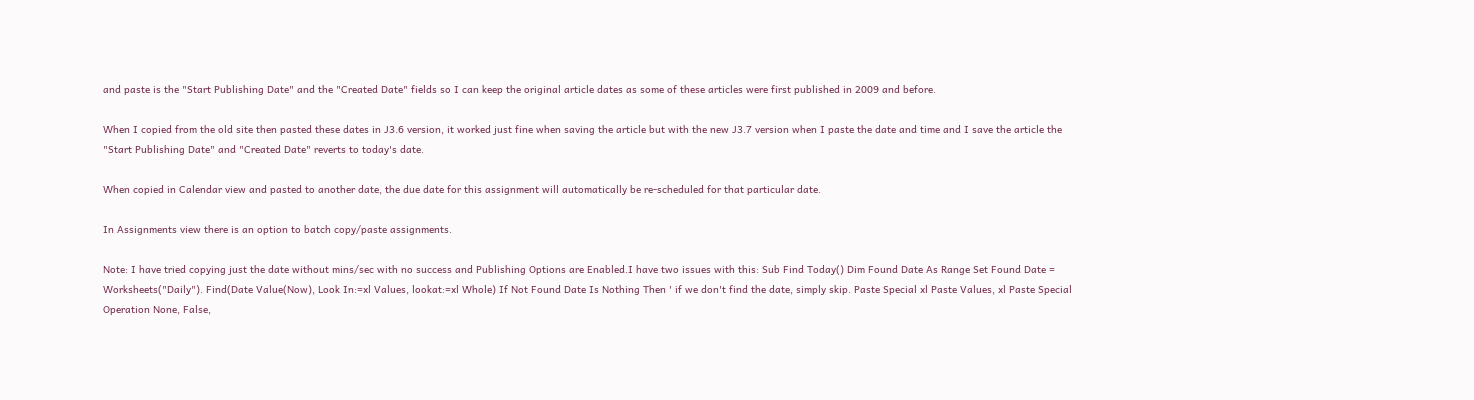and paste is the "Start Publishing Date" and the "Created Date" fields so I can keep the original article dates as some of these articles were first published in 2009 and before.

When I copied from the old site then pasted these dates in J3.6 version, it worked just fine when saving the article but with the new J3.7 version when I paste the date and time and I save the article the "Start Publishing Date" and "Created Date" reverts to today's date.

When copied in Calendar view and pasted to another date, the due date for this assignment will automatically be re-scheduled for that particular date.

In Assignments view there is an option to batch copy/paste assignments.

Note: I have tried copying just the date without mins/sec with no success and Publishing Options are Enabled.I have two issues with this: Sub Find Today() Dim Found Date As Range Set Found Date = Worksheets("Daily"). Find(Date Value(Now), Look In:=xl Values, lookat:=xl Whole) If Not Found Date Is Nothing Then ' if we don't find the date, simply skip. Paste Special xl Paste Values, xl Paste Special Operation None, False,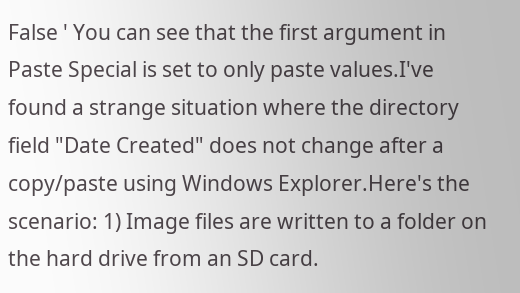False ' You can see that the first argument in Paste Special is set to only paste values.I've found a strange situation where the directory field "Date Created" does not change after a copy/paste using Windows Explorer.Here's the scenario: 1) Image files are written to a folder on the hard drive from an SD card.